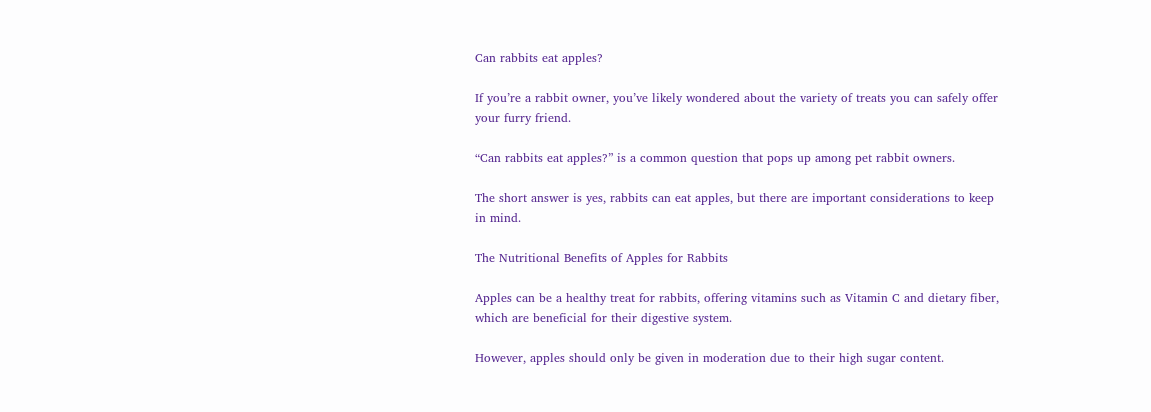Can rabbits eat apples?

If you’re a rabbit owner, you’ve likely wondered about the variety of treats you can safely offer your furry friend.

“Can rabbits eat apples?” is a common question that pops up among pet rabbit owners.

The short answer is yes, rabbits can eat apples, but there are important considerations to keep in mind.

The Nutritional Benefits of Apples for Rabbits

Apples can be a healthy treat for rabbits, offering vitamins such as Vitamin C and dietary fiber, which are beneficial for their digestive system.

However, apples should only be given in moderation due to their high sugar content.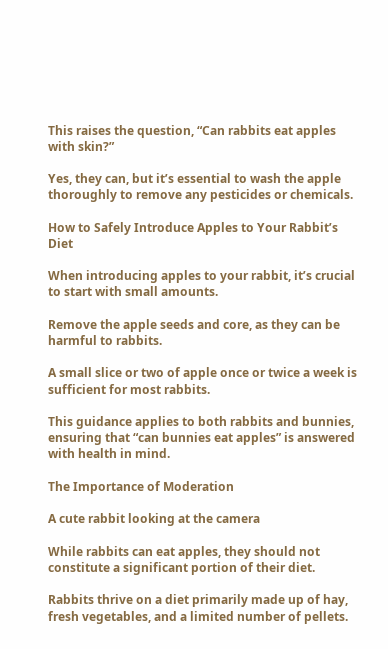This raises the question, “Can rabbits eat apples with skin?”

Yes, they can, but it’s essential to wash the apple thoroughly to remove any pesticides or chemicals.

How to Safely Introduce Apples to Your Rabbit’s Diet

When introducing apples to your rabbit, it’s crucial to start with small amounts.

Remove the apple seeds and core, as they can be harmful to rabbits.

A small slice or two of apple once or twice a week is sufficient for most rabbits.

This guidance applies to both rabbits and bunnies, ensuring that “can bunnies eat apples” is answered with health in mind.

The Importance of Moderation

A cute rabbit looking at the camera

While rabbits can eat apples, they should not constitute a significant portion of their diet.

Rabbits thrive on a diet primarily made up of hay, fresh vegetables, and a limited number of pellets.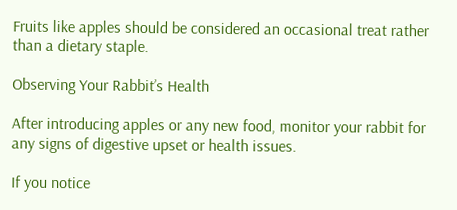Fruits like apples should be considered an occasional treat rather than a dietary staple.

Observing Your Rabbit’s Health

After introducing apples or any new food, monitor your rabbit for any signs of digestive upset or health issues.

If you notice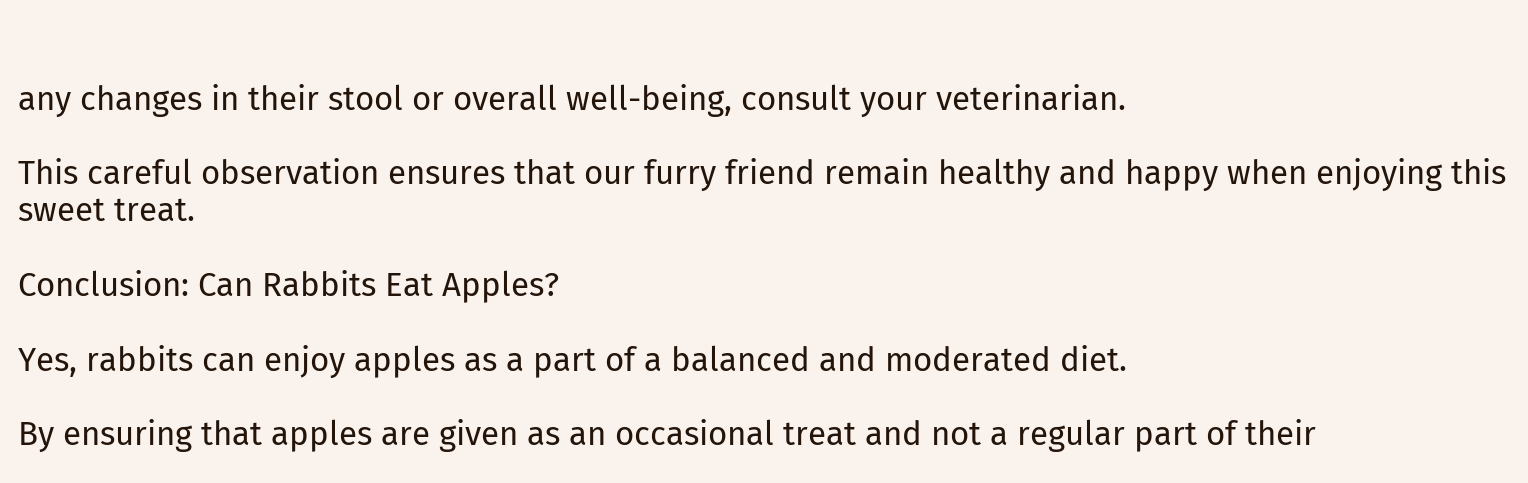any changes in their stool or overall well-being, consult your veterinarian.

This careful observation ensures that our furry friend remain healthy and happy when enjoying this sweet treat.

Conclusion: Can Rabbits Eat Apples?

Yes, rabbits can enjoy apples as a part of a balanced and moderated diet.

By ensuring that apples are given as an occasional treat and not a regular part of their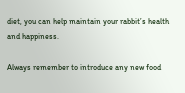diet, you can help maintain your rabbit’s health and happiness.

Always remember to introduce any new food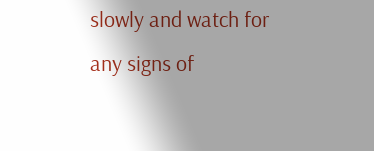slowly and watch for any signs of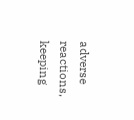adverse reactions, keeping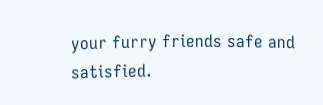your furry friends safe and satisfied.